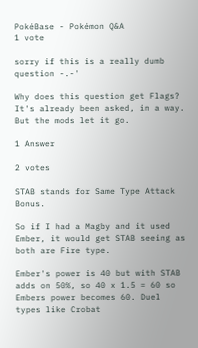PokéBase - Pokémon Q&A
1 vote

sorry if this is a really dumb question -.-'

Why does this question get Flags?
It's already been asked, in a way. But the mods let it go.

1 Answer

2 votes

STAB stands for Same Type Attack Bonus.

So if I had a Magby and it used Ember, it would get STAB seeing as both are Fire type.

Ember's power is 40 but with STAB adds on 50%, so 40 x 1.5 = 60 so Embers power becomes 60. Duel types like Crobat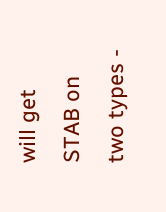will get STAB on two types -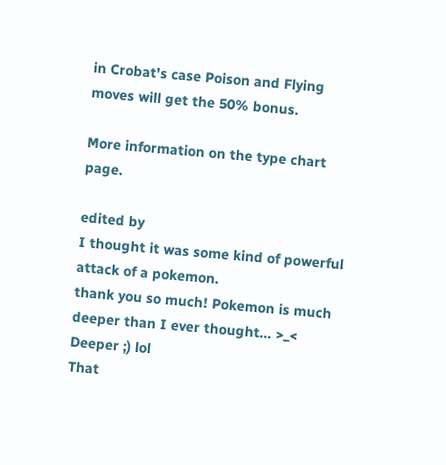in Crobat's case Poison and Flying moves will get the 50% bonus.

More information on the type chart page.

edited by
I thought it was some kind of powerful attack of a pokemon.
thank you so much! Pokemon is much deeper than I ever thought... >_<
Deeper ;) lol
That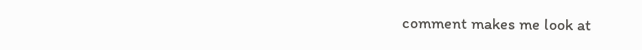comment makes me look at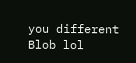you different Blob lol